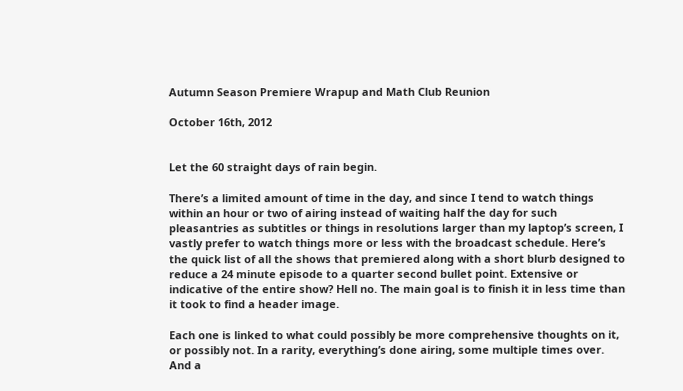Autumn Season Premiere Wrapup and Math Club Reunion

October 16th, 2012


Let the 60 straight days of rain begin.

There’s a limited amount of time in the day, and since I tend to watch things within an hour or two of airing instead of waiting half the day for such pleasantries as subtitles or things in resolutions larger than my laptop’s screen, I vastly prefer to watch things more or less with the broadcast schedule. Here’s the quick list of all the shows that premiered along with a short blurb designed to reduce a 24 minute episode to a quarter second bullet point. Extensive or indicative of the entire show? Hell no. The main goal is to finish it in less time than it took to find a header image.

Each one is linked to what could possibly be more comprehensive thoughts on it, or possibly not. In a rarity, everything’s done airing, some multiple times over. And a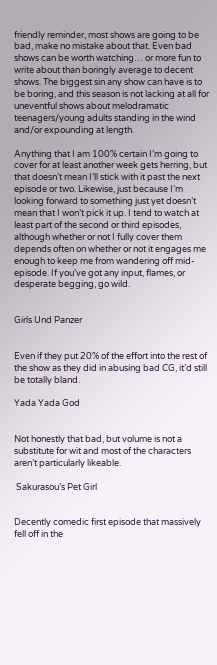friendly reminder, most shows are going to be bad, make no mistake about that. Even bad shows can be worth watching… or more fun to write about than boringly average to decent shows. The biggest sin any show can have is to be boring, and this season is not lacking at all for uneventful shows about melodramatic teenagers/young adults standing in the wind and/or expounding at length.

Anything that I am 100% certain I’m going to cover for at least another week gets herring, but that doesn’t mean I’ll stick with it past the next episode or two. Likewise, just because I’m looking forward to something just yet doesn’t mean that I won’t pick it up. I tend to watch at least part of the second or third episodes, although whether or not I fully cover them depends often on whether or not it engages me enough to keep me from wandering off mid-episode. If you’ve got any input, flames, or desperate begging, go wild.


Girls Und Panzer


Even if they put 20% of the effort into the rest of the show as they did in abusing bad CG, it’d still be totally bland.

Yada Yada God


Not honestly that bad, but volume is not a substitute for wit and most of the characters aren’t particularly likeable.

 Sakurasou’s Pet Girl


Decently comedic first episode that massively fell off in the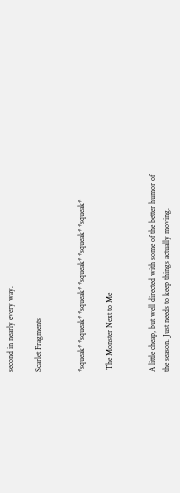second in nearly every way.

Scarlet Fragments


*squeak* *squeak* *squeak* *squeak* *squeak* *squeak*

 The Monster Next to Me


A little cheap, but well directed with some of the better humor of the season. Just needs to keep things actually moving.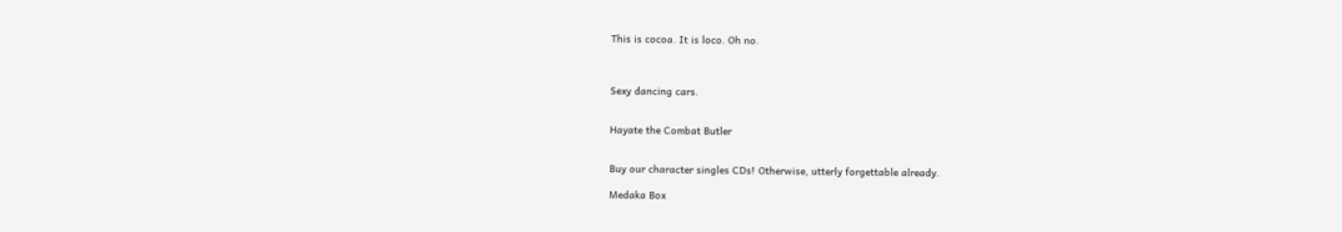This is cocoa. It is loco. Oh no.



Sexy dancing cars.


Hayate the Combat Butler


Buy our character singles CDs! Otherwise, utterly forgettable already.

Medaka Box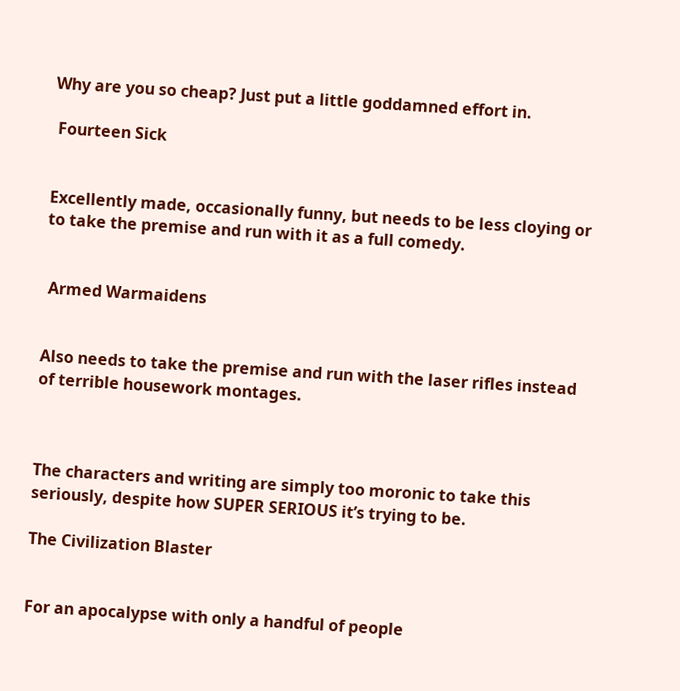Why are you so cheap? Just put a little goddamned effort in.

 Fourteen Sick


Excellently made, occasionally funny, but needs to be less cloying or to take the premise and run with it as a full comedy.


 Armed Warmaidens


Also needs to take the premise and run with the laser rifles instead of terrible housework montages.



The characters and writing are simply too moronic to take this seriously, despite how SUPER SERIOUS it’s trying to be.

The Civilization Blaster


For an apocalypse with only a handful of people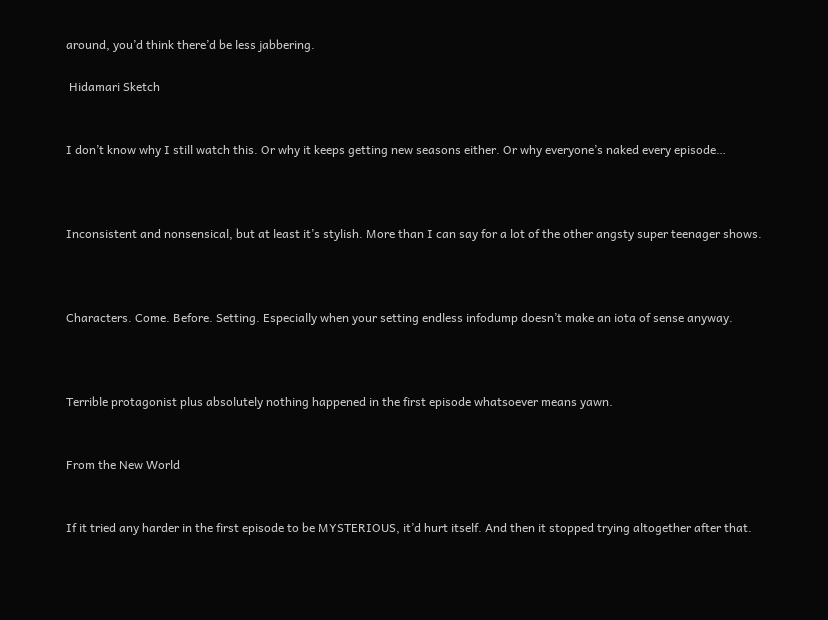around, you’d think there’d be less jabbering.

 Hidamari Sketch


I don’t know why I still watch this. Or why it keeps getting new seasons either. Or why everyone’s naked every episode…



Inconsistent and nonsensical, but at least it’s stylish. More than I can say for a lot of the other angsty super teenager shows.



Characters. Come. Before. Setting. Especially when your setting endless infodump doesn’t make an iota of sense anyway.



Terrible protagonist plus absolutely nothing happened in the first episode whatsoever means yawn.


From the New World


If it tried any harder in the first episode to be MYSTERIOUS, it’d hurt itself. And then it stopped trying altogether after that.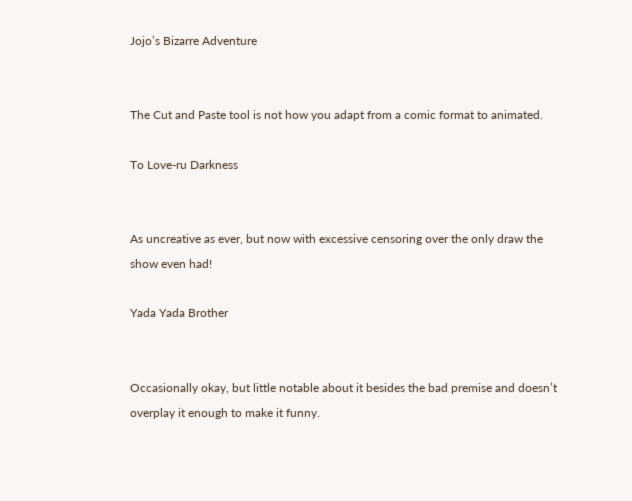Jojo’s Bizarre Adventure


The Cut and Paste tool is not how you adapt from a comic format to animated.

To Love-ru Darkness


As uncreative as ever, but now with excessive censoring over the only draw the show even had!

Yada Yada Brother


Occasionally okay, but little notable about it besides the bad premise and doesn’t overplay it enough to make it funny.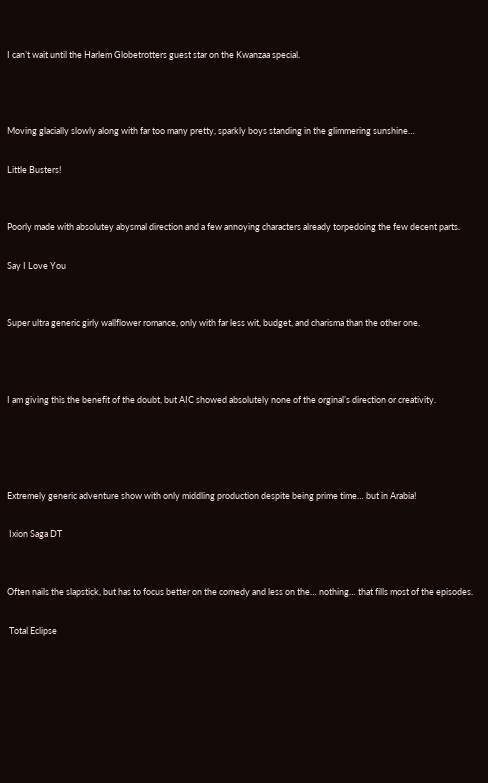I can’t wait until the Harlem Globetrotters guest star on the Kwanzaa special.



Moving glacially slowly along with far too many pretty, sparkly boys standing in the glimmering sunshine…

Little Busters!


Poorly made with absolutey abysmal direction and a few annoying characters already torpedoing the few decent parts.

Say I Love You


Super ultra generic girly wallflower romance, only with far less wit, budget, and charisma than the other one.



I am giving this the benefit of the doubt, but AIC showed absolutely none of the orginal’s direction or creativity.




Extremely generic adventure show with only middling production despite being prime time… but in Arabia!

 Ixion Saga DT


Often nails the slapstick, but has to focus better on the comedy and less on the… nothing… that fills most of the episodes.

 Total Eclipse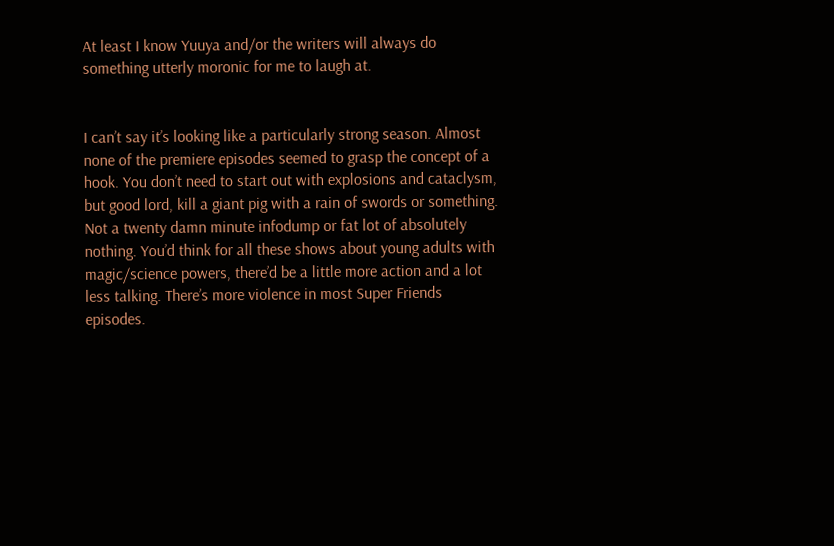At least I know Yuuya and/or the writers will always do something utterly moronic for me to laugh at.


I can’t say it’s looking like a particularly strong season. Almost none of the premiere episodes seemed to grasp the concept of a hook. You don’t need to start out with explosions and cataclysm, but good lord, kill a giant pig with a rain of swords or something. Not a twenty damn minute infodump or fat lot of absolutely nothing. You’d think for all these shows about young adults with magic/science powers, there’d be a little more action and a lot less talking. There’s more violence in most Super Friends episodes.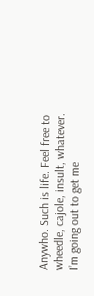Anywho. Such is life. Feel free to wheedle, cajole, insult, whatever. I’m going out to get me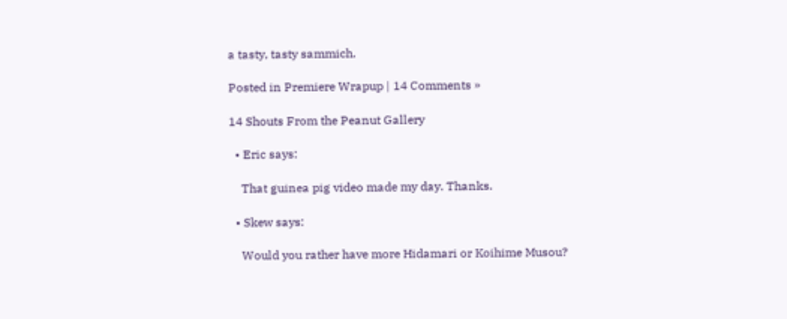a tasty, tasty sammich.

Posted in Premiere Wrapup | 14 Comments »

14 Shouts From the Peanut Gallery

  • Eric says:

    That guinea pig video made my day. Thanks.

  • Skew says:

    Would you rather have more Hidamari or Koihime Musou?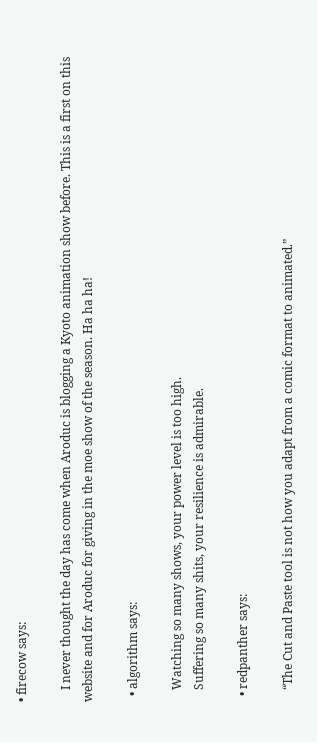• firecow says:

    I never thought the day has come when Aroduc is blogging a Kyoto animation show before. This is a first on this website and for Aroduc for giving in the moe show of the season. Ha ha ha!

  • algorithm says:

    Watching so many shows, your power level is too high.
    Suffering so many shits, your resilience is admirable.

  • redpanther says:

    “The Cut and Paste tool is not how you adapt from a comic format to animated.”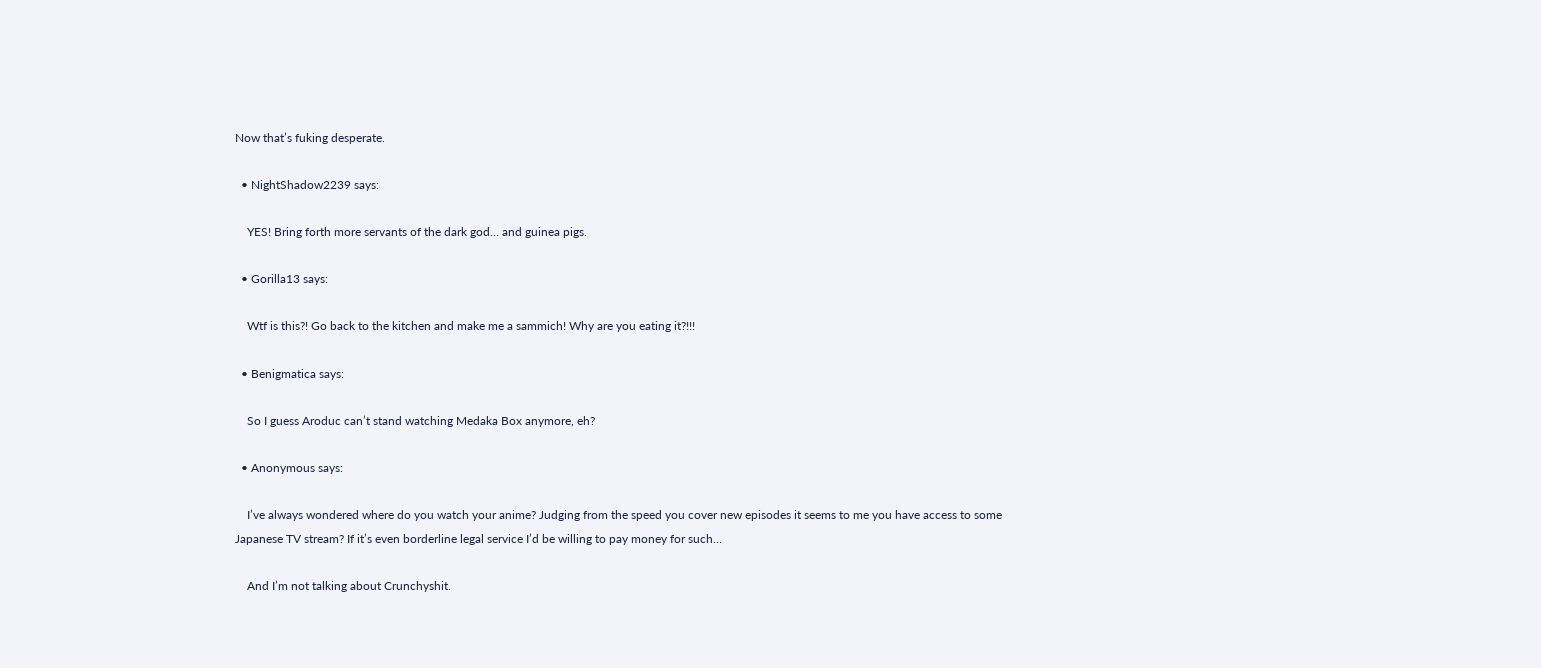Now that’s fuking desperate.

  • NightShadow2239 says:

    YES! Bring forth more servants of the dark god… and guinea pigs.

  • Gorilla13 says:

    Wtf is this?! Go back to the kitchen and make me a sammich! Why are you eating it?!!!

  • Benigmatica says:

    So I guess Aroduc can’t stand watching Medaka Box anymore, eh?

  • Anonymous says:

    I’ve always wondered where do you watch your anime? Judging from the speed you cover new episodes it seems to me you have access to some Japanese TV stream? If it’s even borderline legal service I’d be willing to pay money for such…

    And I’m not talking about Crunchyshit.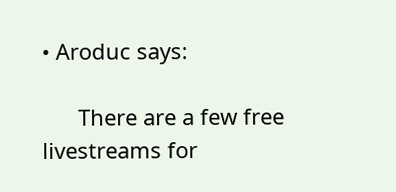• Aroduc says:

      There are a few free livestreams for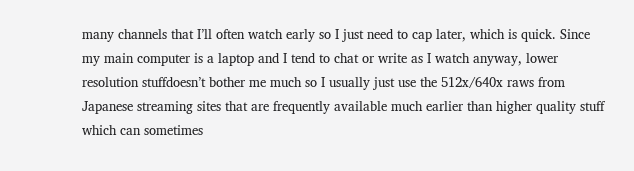many channels that I’ll often watch early so I just need to cap later, which is quick. Since my main computer is a laptop and I tend to chat or write as I watch anyway, lower resolution stuffdoesn’t bother me much so I usually just use the 512x/640x raws from Japanese streaming sites that are frequently available much earlier than higher quality stuff which can sometimes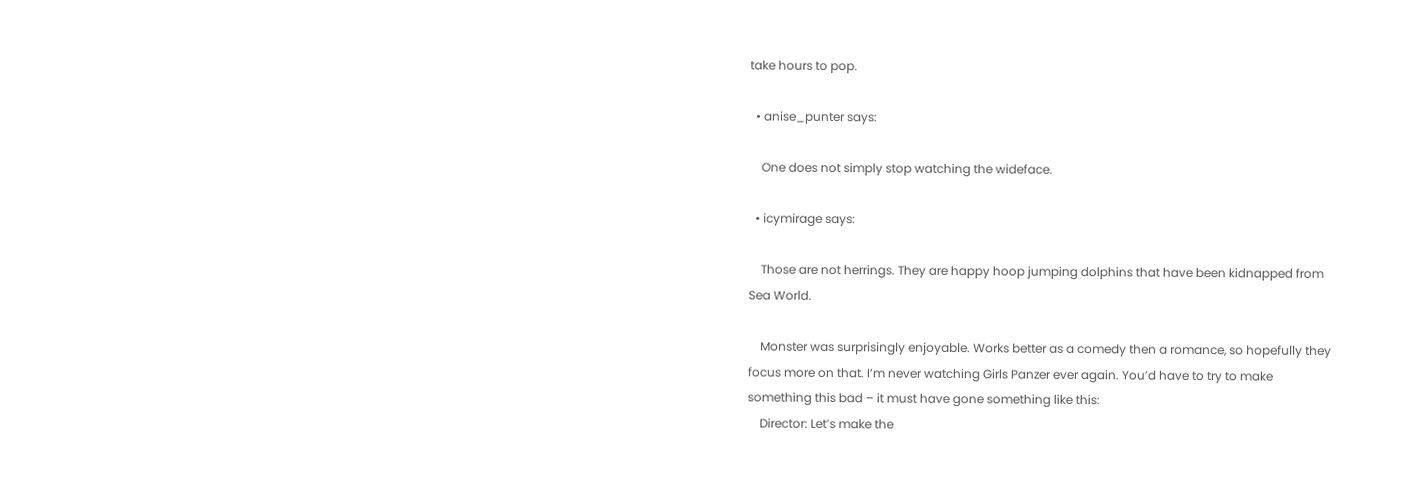take hours to pop.

  • anise_punter says:

    One does not simply stop watching the wideface.

  • icymirage says:

    Those are not herrings. They are happy hoop jumping dolphins that have been kidnapped from Sea World.

    Monster was surprisingly enjoyable. Works better as a comedy then a romance, so hopefully they focus more on that. I’m never watching Girls Panzer ever again. You’d have to try to make something this bad – it must have gone something like this:
    Director: Let’s make the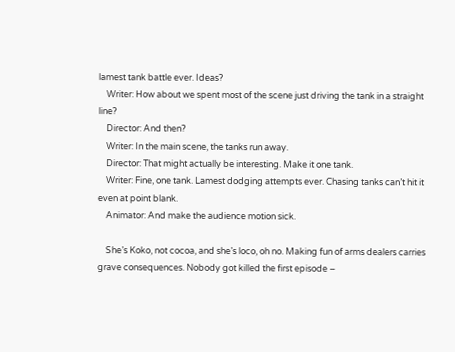lamest tank battle ever. Ideas?
    Writer: How about we spent most of the scene just driving the tank in a straight line?
    Director: And then?
    Writer: In the main scene, the tanks run away.
    Director: That might actually be interesting. Make it one tank.
    Writer: Fine, one tank. Lamest dodging attempts ever. Chasing tanks can’t hit it even at point blank.
    Animator: And make the audience motion sick.

    She’s Koko, not cocoa, and she’s loco, oh no. Making fun of arms dealers carries grave consequences. Nobody got killed the first episode –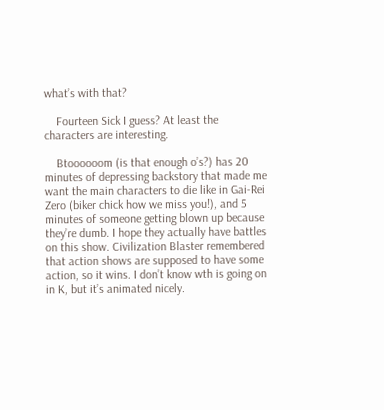what’s with that?

    Fourteen Sick I guess? At least the characters are interesting.

    Btoooooom (is that enough o’s?) has 20 minutes of depressing backstory that made me want the main characters to die like in Gai-Rei Zero (biker chick how we miss you!), and 5 minutes of someone getting blown up because they’re dumb. I hope they actually have battles on this show. Civilization Blaster remembered that action shows are supposed to have some action, so it wins. I don’t know wth is going on in K, but it’s animated nicely.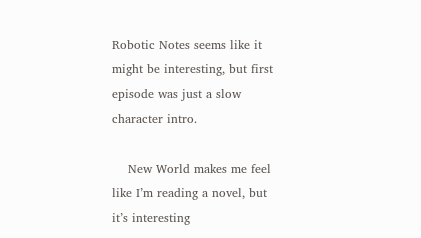Robotic Notes seems like it might be interesting, but first episode was just a slow character intro.

    New World makes me feel like I’m reading a novel, but it’s interesting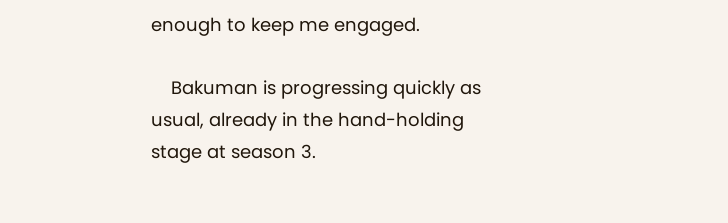enough to keep me engaged.

    Bakuman is progressing quickly as usual, already in the hand-holding stage at season 3.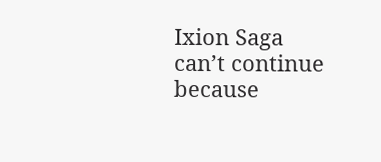Ixion Saga can’t continue because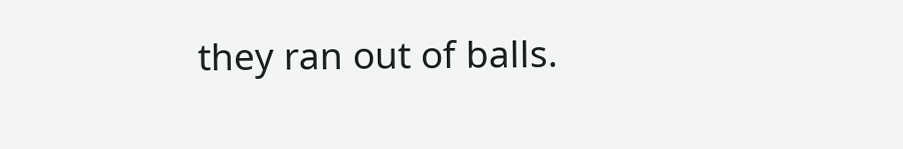they ran out of balls.